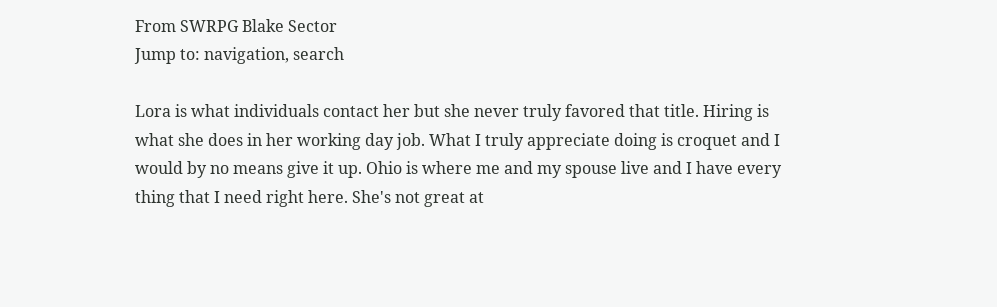From SWRPG Blake Sector
Jump to: navigation, search

Lora is what individuals contact her but she never truly favored that title. Hiring is what she does in her working day job. What I truly appreciate doing is croquet and I would by no means give it up. Ohio is where me and my spouse live and I have every thing that I need right here. She's not great at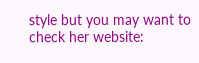style but you may want to check her website: